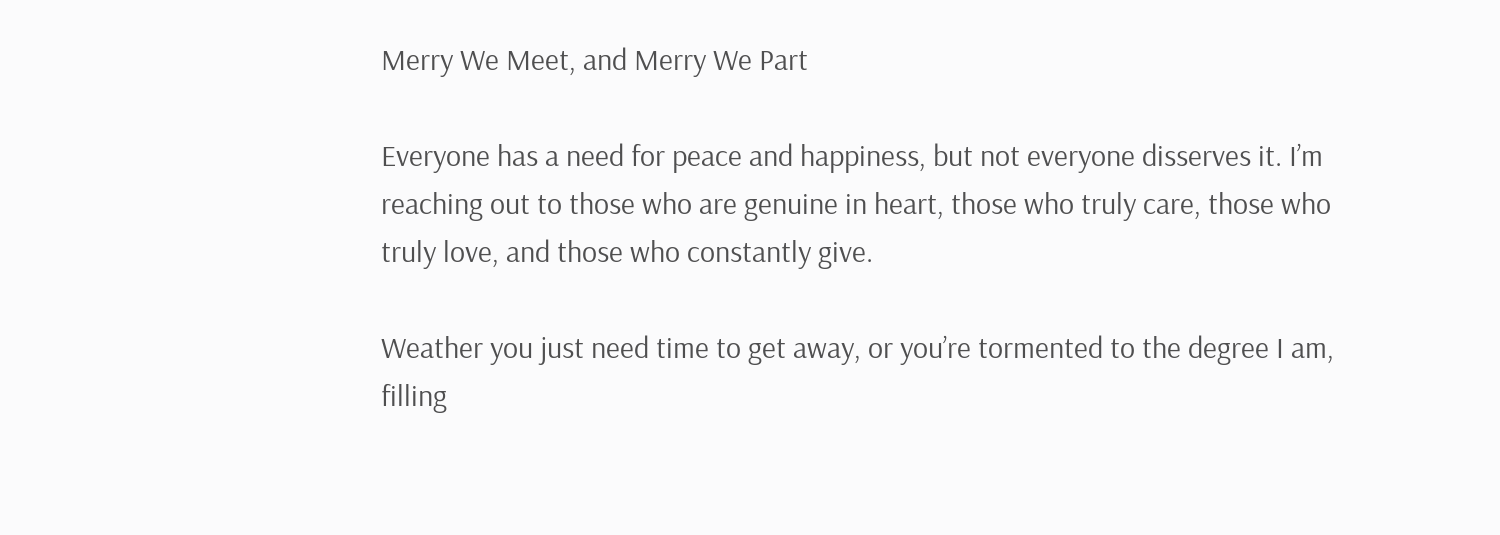Merry We Meet, and Merry We Part

Everyone has a need for peace and happiness, but not everyone disserves it. I’m reaching out to those who are genuine in heart, those who truly care, those who truly love, and those who constantly give.

Weather you just need time to get away, or you’re tormented to the degree I am, filling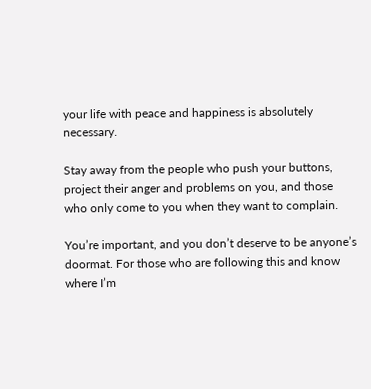your life with peace and happiness is absolutely necessary.

Stay away from the people who push your buttons, project their anger and problems on you, and those who only come to you when they want to complain.

You’re important, and you don’t deserve to be anyone’s doormat. For those who are following this and know where I’m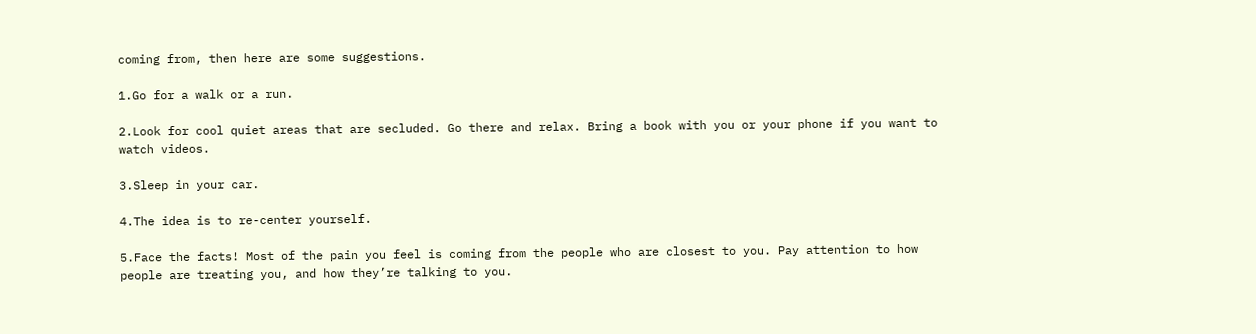coming from, then here are some suggestions.

1.Go for a walk or a run.

2.Look for cool quiet areas that are secluded. Go there and relax. Bring a book with you or your phone if you want to watch videos.

3.Sleep in your car.

4.The idea is to re-center yourself.

5.Face the facts! Most of the pain you feel is coming from the people who are closest to you. Pay attention to how people are treating you, and how they’re talking to you.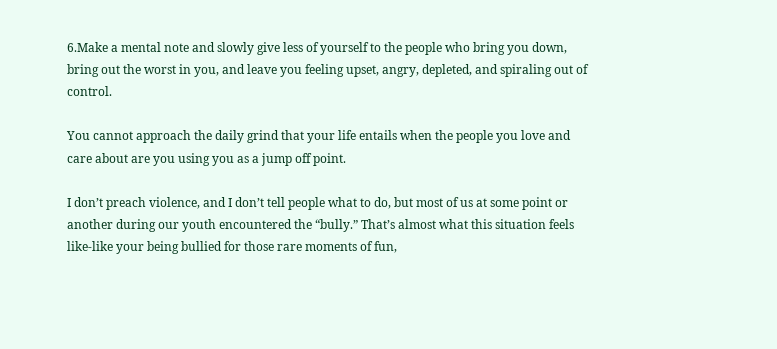6.Make a mental note and slowly give less of yourself to the people who bring you down, bring out the worst in you, and leave you feeling upset, angry, depleted, and spiraling out of control.

You cannot approach the daily grind that your life entails when the people you love and care about are you using you as a jump off point.

I don’t preach violence, and I don’t tell people what to do, but most of us at some point or another during our youth encountered the “bully.” That’s almost what this situation feels like-like your being bullied for those rare moments of fun,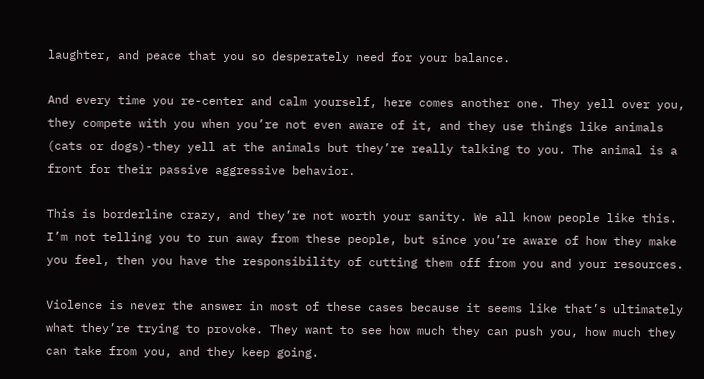laughter, and peace that you so desperately need for your balance.

And every time you re-center and calm yourself, here comes another one. They yell over you, they compete with you when you’re not even aware of it, and they use things like animals (cats or dogs)-they yell at the animals but they’re really talking to you. The animal is a front for their passive aggressive behavior.

This is borderline crazy, and they’re not worth your sanity. We all know people like this. I’m not telling you to run away from these people, but since you’re aware of how they make you feel, then you have the responsibility of cutting them off from you and your resources.

Violence is never the answer in most of these cases because it seems like that’s ultimately what they’re trying to provoke. They want to see how much they can push you, how much they can take from you, and they keep going.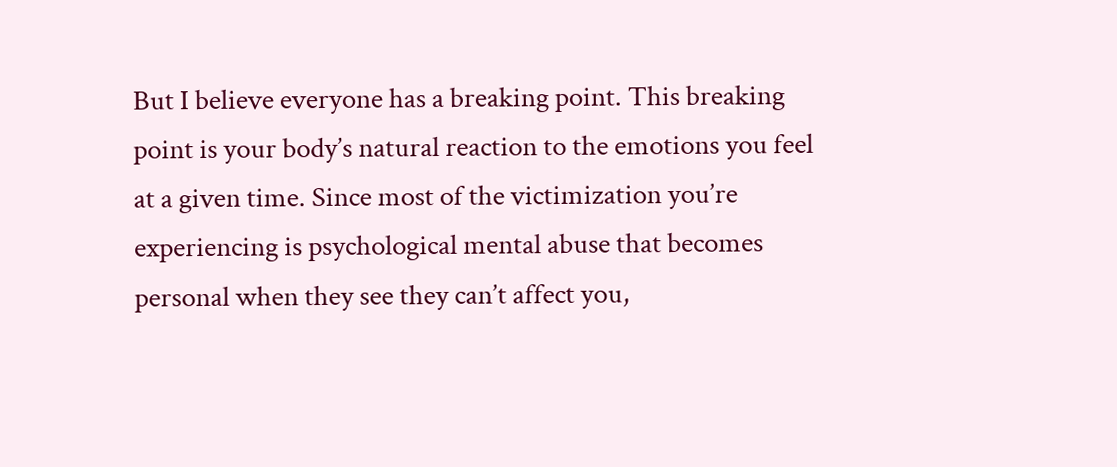But I believe everyone has a breaking point. This breaking point is your body’s natural reaction to the emotions you feel at a given time. Since most of the victimization you’re experiencing is psychological mental abuse that becomes personal when they see they can’t affect you,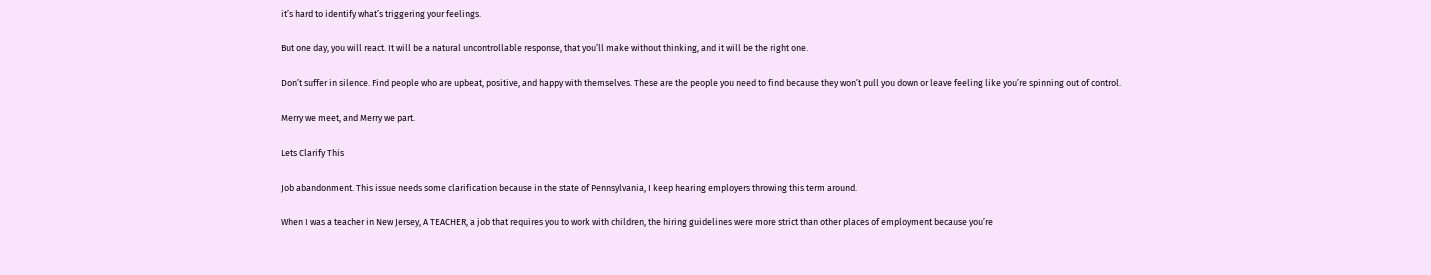it’s hard to identify what’s triggering your feelings.

But one day, you will react. It will be a natural uncontrollable response, that you’ll make without thinking, and it will be the right one.

Don’t suffer in silence. Find people who are upbeat, positive, and happy with themselves. These are the people you need to find because they won’t pull you down or leave feeling like you’re spinning out of control.

Merry we meet, and Merry we part.

Lets Clarify This

Job abandonment. This issue needs some clarification because in the state of Pennsylvania, I keep hearing employers throwing this term around.

When I was a teacher in New Jersey, A TEACHER, a job that requires you to work with children, the hiring guidelines were more strict than other places of employment because you’re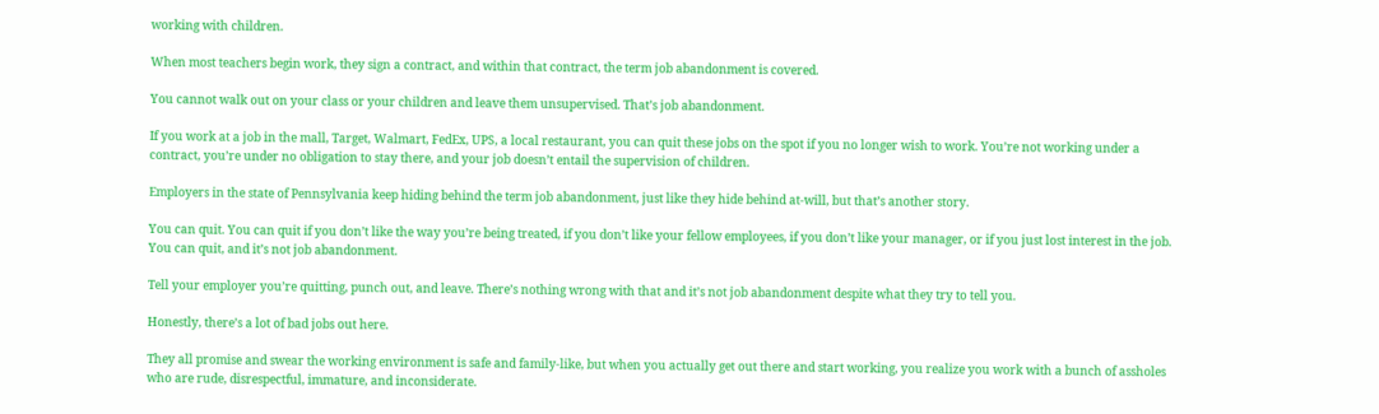working with children.

When most teachers begin work, they sign a contract, and within that contract, the term job abandonment is covered.

You cannot walk out on your class or your children and leave them unsupervised. That’s job abandonment.

If you work at a job in the mall, Target, Walmart, FedEx, UPS, a local restaurant, you can quit these jobs on the spot if you no longer wish to work. You’re not working under a contract, you’re under no obligation to stay there, and your job doesn’t entail the supervision of children.

Employers in the state of Pennsylvania keep hiding behind the term job abandonment, just like they hide behind at-will, but that’s another story.

You can quit. You can quit if you don’t like the way you’re being treated, if you don’t like your fellow employees, if you don’t like your manager, or if you just lost interest in the job. You can quit, and it’s not job abandonment.

Tell your employer you’re quitting, punch out, and leave. There’s nothing wrong with that and it’s not job abandonment despite what they try to tell you.

Honestly, there’s a lot of bad jobs out here.

They all promise and swear the working environment is safe and family-like, but when you actually get out there and start working, you realize you work with a bunch of assholes who are rude, disrespectful, immature, and inconsiderate.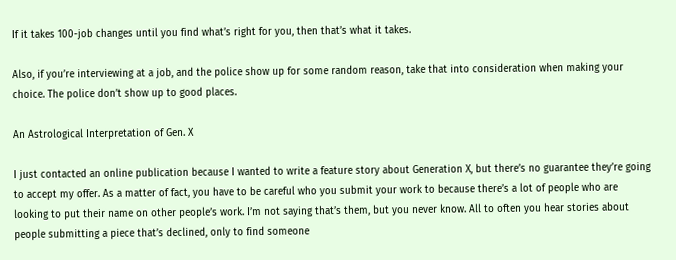If it takes 100-job changes until you find what’s right for you, then that’s what it takes.

Also, if you’re interviewing at a job, and the police show up for some random reason, take that into consideration when making your choice. The police don’t show up to good places.

An Astrological Interpretation of Gen. X

I just contacted an online publication because I wanted to write a feature story about Generation X, but there’s no guarantee they’re going to accept my offer. As a matter of fact, you have to be careful who you submit your work to because there’s a lot of people who are looking to put their name on other people’s work. I’m not saying that’s them, but you never know. All to often you hear stories about people submitting a piece that’s declined, only to find someone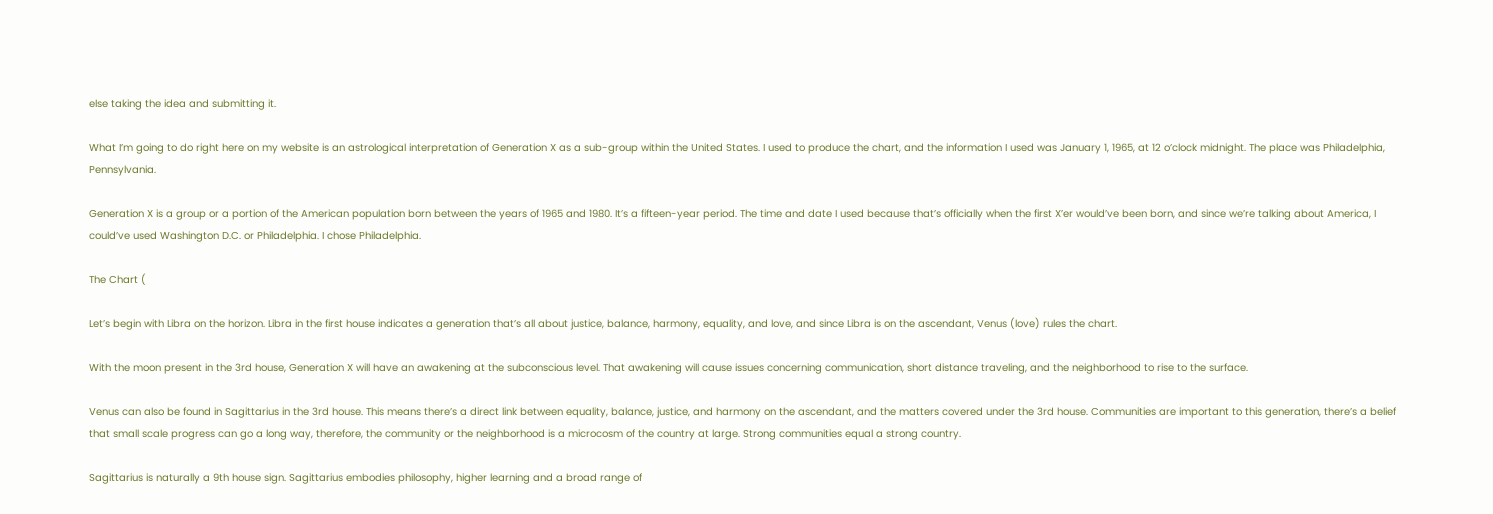else taking the idea and submitting it.

What I’m going to do right here on my website is an astrological interpretation of Generation X as a sub-group within the United States. I used to produce the chart, and the information I used was January 1, 1965, at 12 o’clock midnight. The place was Philadelphia, Pennsylvania.

Generation X is a group or a portion of the American population born between the years of 1965 and 1980. It’s a fifteen-year period. The time and date I used because that’s officially when the first X’er would’ve been born, and since we’re talking about America, I could’ve used Washington D.C. or Philadelphia. I chose Philadelphia.

The Chart (

Let’s begin with Libra on the horizon. Libra in the first house indicates a generation that’s all about justice, balance, harmony, equality, and love, and since Libra is on the ascendant, Venus (love) rules the chart.

With the moon present in the 3rd house, Generation X will have an awakening at the subconscious level. That awakening will cause issues concerning communication, short distance traveling, and the neighborhood to rise to the surface.

Venus can also be found in Sagittarius in the 3rd house. This means there’s a direct link between equality, balance, justice, and harmony on the ascendant, and the matters covered under the 3rd house. Communities are important to this generation, there’s a belief that small scale progress can go a long way, therefore, the community or the neighborhood is a microcosm of the country at large. Strong communities equal a strong country.

Sagittarius is naturally a 9th house sign. Sagittarius embodies philosophy, higher learning and a broad range of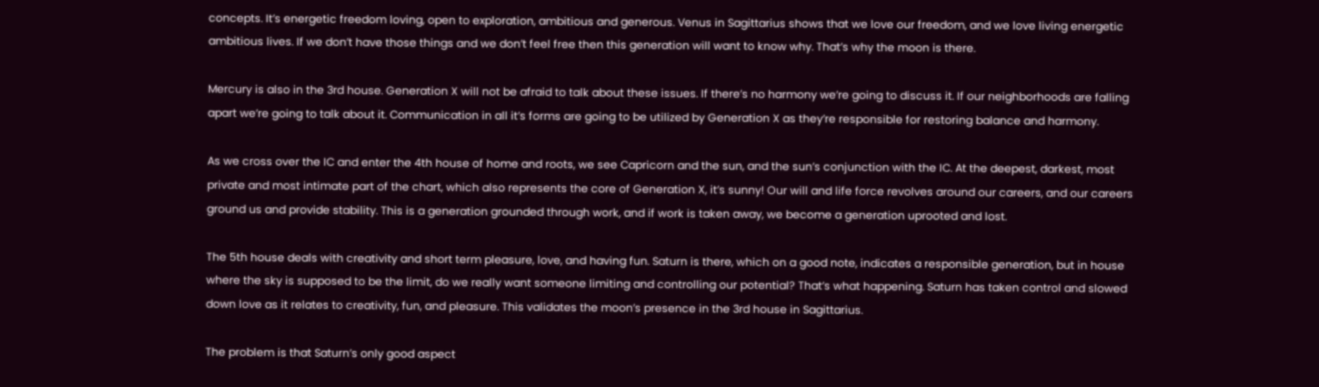concepts. It’s energetic freedom loving, open to exploration, ambitious and generous. Venus in Sagittarius shows that we love our freedom, and we love living energetic ambitious lives. If we don’t have those things and we don’t feel free then this generation will want to know why. That’s why the moon is there.

Mercury is also in the 3rd house. Generation X will not be afraid to talk about these issues. If there’s no harmony we’re going to discuss it. If our neighborhoods are falling apart we’re going to talk about it. Communication in all it’s forms are going to be utilized by Generation X as they’re responsible for restoring balance and harmony.

As we cross over the IC and enter the 4th house of home and roots, we see Capricorn and the sun, and the sun’s conjunction with the IC. At the deepest, darkest, most private and most intimate part of the chart, which also represents the core of Generation X, it’s sunny! Our will and life force revolves around our careers, and our careers ground us and provide stability. This is a generation grounded through work, and if work is taken away, we become a generation uprooted and lost.

The 5th house deals with creativity and short term pleasure, love, and having fun. Saturn is there, which on a good note, indicates a responsible generation, but in house where the sky is supposed to be the limit, do we really want someone limiting and controlling our potential? That’s what happening. Saturn has taken control and slowed down love as it relates to creativity, fun, and pleasure. This validates the moon’s presence in the 3rd house in Sagittarius.

The problem is that Saturn’s only good aspect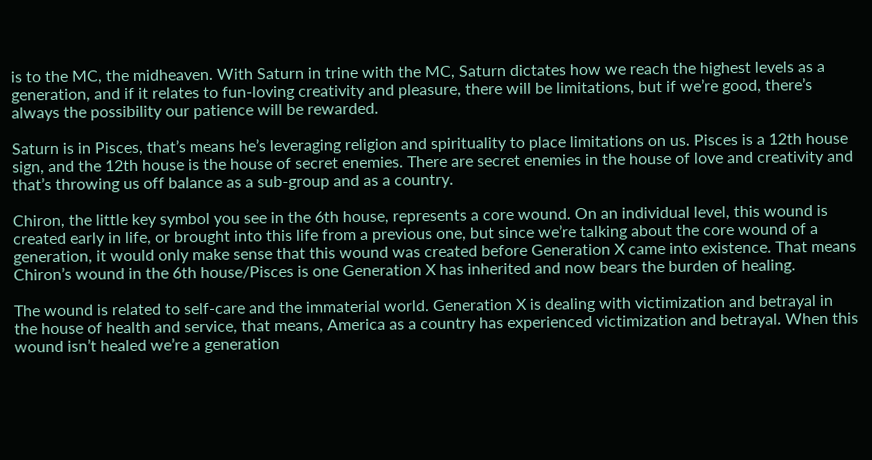is to the MC, the midheaven. With Saturn in trine with the MC, Saturn dictates how we reach the highest levels as a generation, and if it relates to fun-loving creativity and pleasure, there will be limitations, but if we’re good, there’s always the possibility our patience will be rewarded.

Saturn is in Pisces, that’s means he’s leveraging religion and spirituality to place limitations on us. Pisces is a 12th house sign, and the 12th house is the house of secret enemies. There are secret enemies in the house of love and creativity and that’s throwing us off balance as a sub-group and as a country.

Chiron, the little key symbol you see in the 6th house, represents a core wound. On an individual level, this wound is created early in life, or brought into this life from a previous one, but since we’re talking about the core wound of a generation, it would only make sense that this wound was created before Generation X came into existence. That means Chiron’s wound in the 6th house/Pisces is one Generation X has inherited and now bears the burden of healing.

The wound is related to self-care and the immaterial world. Generation X is dealing with victimization and betrayal in the house of health and service, that means, America as a country has experienced victimization and betrayal. When this wound isn’t healed we’re a generation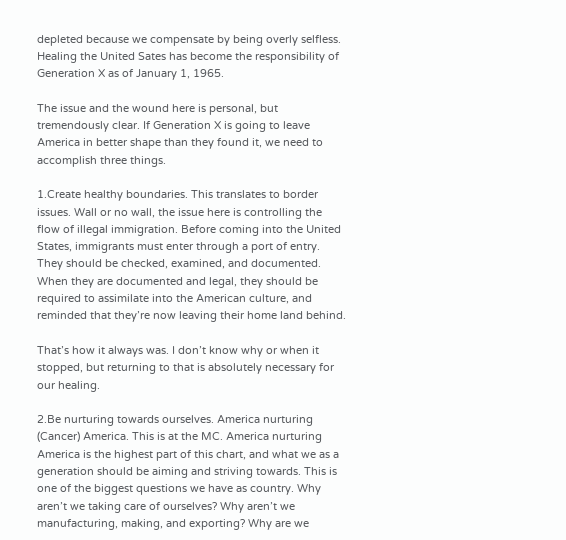depleted because we compensate by being overly selfless. Healing the United Sates has become the responsibility of Generation X as of January 1, 1965.

The issue and the wound here is personal, but tremendously clear. If Generation X is going to leave America in better shape than they found it, we need to accomplish three things.

1.Create healthy boundaries. This translates to border issues. Wall or no wall, the issue here is controlling the flow of illegal immigration. Before coming into the United States, immigrants must enter through a port of entry. They should be checked, examined, and documented. When they are documented and legal, they should be required to assimilate into the American culture, and reminded that they’re now leaving their home land behind.

That’s how it always was. I don’t know why or when it stopped, but returning to that is absolutely necessary for our healing.

2.Be nurturing towards ourselves. America nurturing (Cancer) America. This is at the MC. America nurturing America is the highest part of this chart, and what we as a generation should be aiming and striving towards. This is one of the biggest questions we have as country. Why aren’t we taking care of ourselves? Why aren’t we manufacturing, making, and exporting? Why are we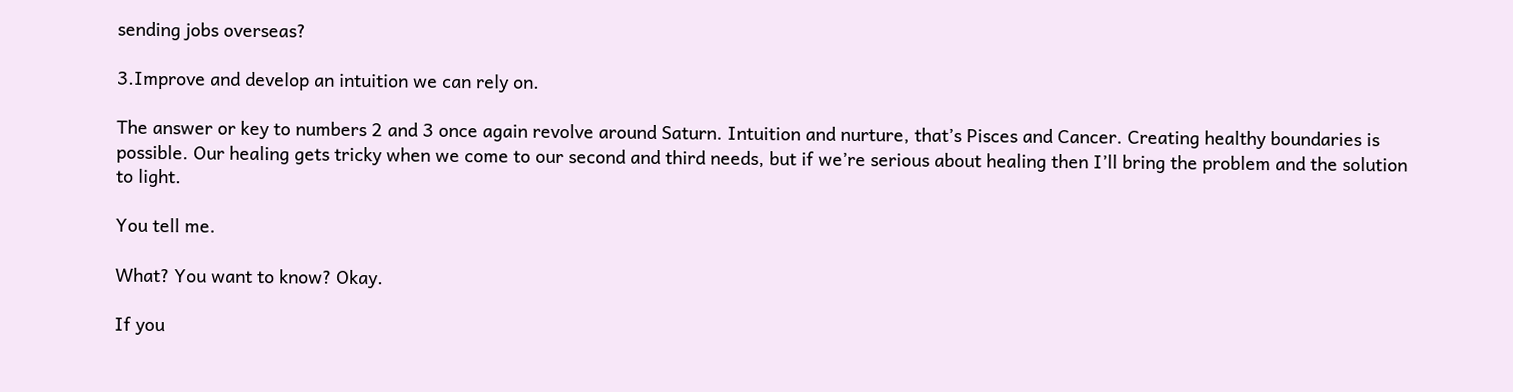sending jobs overseas?

3.Improve and develop an intuition we can rely on.

The answer or key to numbers 2 and 3 once again revolve around Saturn. Intuition and nurture, that’s Pisces and Cancer. Creating healthy boundaries is possible. Our healing gets tricky when we come to our second and third needs, but if we’re serious about healing then I’ll bring the problem and the solution to light.

You tell me.

What? You want to know? Okay.

If you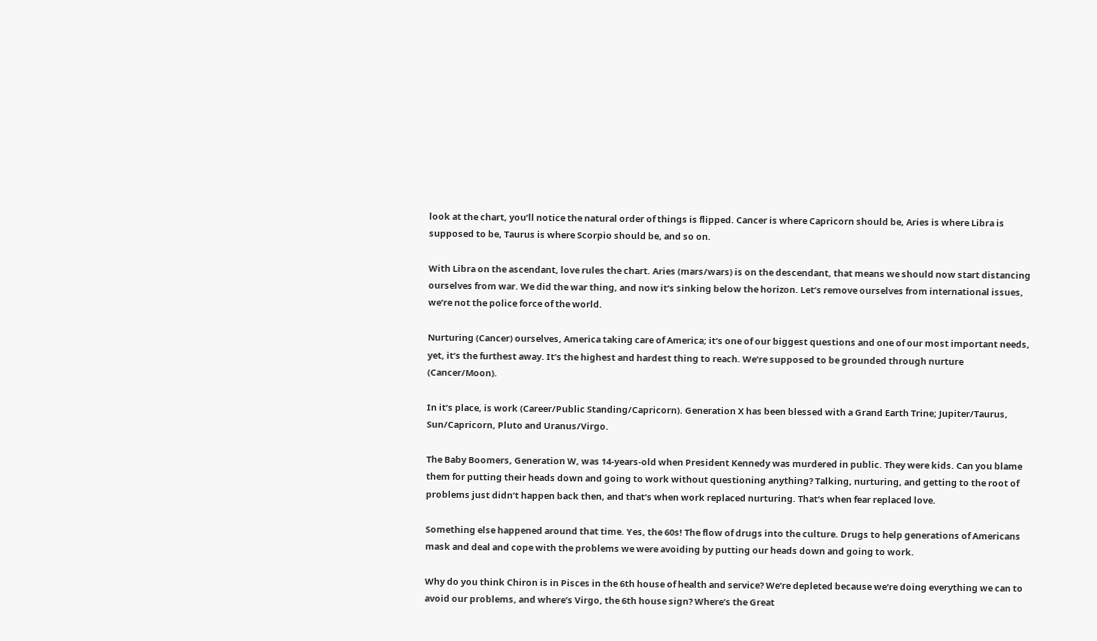look at the chart, you’ll notice the natural order of things is flipped. Cancer is where Capricorn should be, Aries is where Libra is supposed to be, Taurus is where Scorpio should be, and so on.

With Libra on the ascendant, love rules the chart. Aries (mars/wars) is on the descendant, that means we should now start distancing ourselves from war. We did the war thing, and now it’s sinking below the horizon. Let’s remove ourselves from international issues, we’re not the police force of the world.

Nurturing (Cancer) ourselves, America taking care of America; it’s one of our biggest questions and one of our most important needs, yet, it’s the furthest away. It’s the highest and hardest thing to reach. We’re supposed to be grounded through nurture (Cancer/Moon).

In it’s place, is work (Career/Public Standing/Capricorn). Generation X has been blessed with a Grand Earth Trine; Jupiter/Taurus, Sun/Capricorn, Pluto and Uranus/Virgo.

The Baby Boomers, Generation W, was 14-years-old when President Kennedy was murdered in public. They were kids. Can you blame them for putting their heads down and going to work without questioning anything? Talking, nurturing, and getting to the root of problems just didn’t happen back then, and that’s when work replaced nurturing. That’s when fear replaced love.

Something else happened around that time. Yes, the 60s! The flow of drugs into the culture. Drugs to help generations of Americans mask and deal and cope with the problems we were avoiding by putting our heads down and going to work.

Why do you think Chiron is in Pisces in the 6th house of health and service? We’re depleted because we’re doing everything we can to avoid our problems, and where’s Virgo, the 6th house sign? Where’s the Great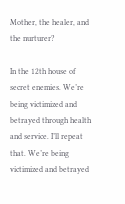Mother, the healer, and the nurturer?

In the 12th house of secret enemies. We’re being victimized and betrayed through health and service. I’ll repeat that. We’re being victimized and betrayed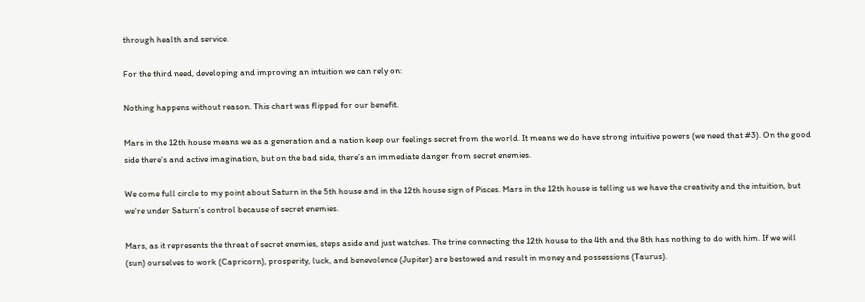through health and service.

For the third need, developing and improving an intuition we can rely on:

Nothing happens without reason. This chart was flipped for our benefit.

Mars in the 12th house means we as a generation and a nation keep our feelings secret from the world. It means we do have strong intuitive powers (we need that #3). On the good side there’s and active imagination, but on the bad side, there’s an immediate danger from secret enemies.

We come full circle to my point about Saturn in the 5th house and in the 12th house sign of Pisces. Mars in the 12th house is telling us we have the creativity and the intuition, but we’re under Saturn’s control because of secret enemies.

Mars, as it represents the threat of secret enemies, steps aside and just watches. The trine connecting the 12th house to the 4th and the 8th has nothing to do with him. If we will (sun) ourselves to work (Capricorn), prosperity, luck, and benevolence (Jupiter) are bestowed and result in money and possessions (Taurus).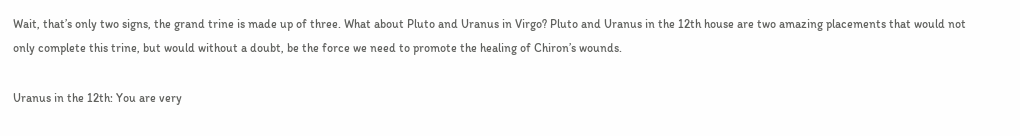Wait, that’s only two signs, the grand trine is made up of three. What about Pluto and Uranus in Virgo? Pluto and Uranus in the 12th house are two amazing placements that would not only complete this trine, but would without a doubt, be the force we need to promote the healing of Chiron’s wounds.

Uranus in the 12th: You are very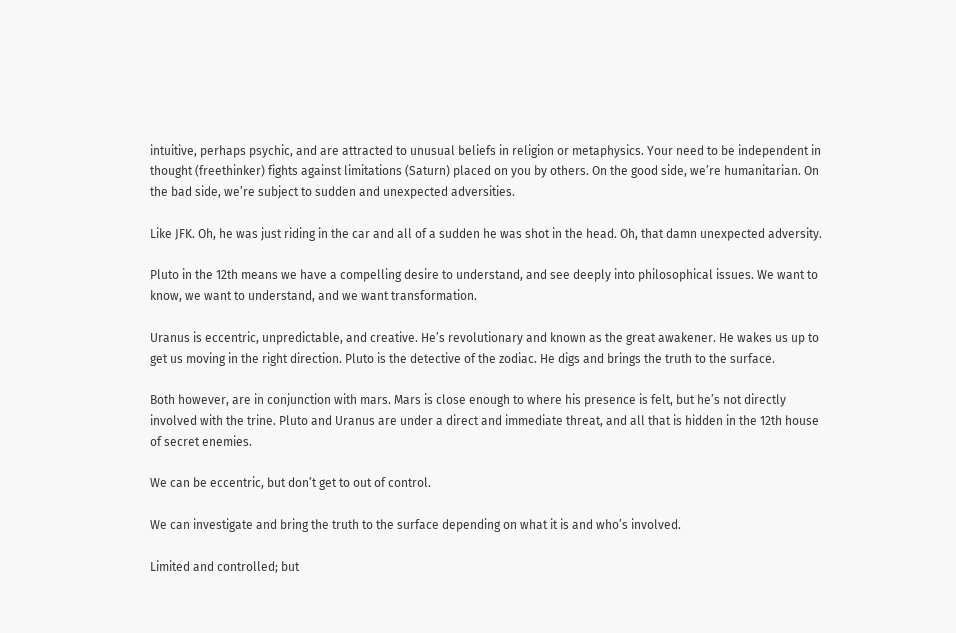intuitive, perhaps psychic, and are attracted to unusual beliefs in religion or metaphysics. Your need to be independent in thought (freethinker) fights against limitations (Saturn) placed on you by others. On the good side, we’re humanitarian. On the bad side, we’re subject to sudden and unexpected adversities.

Like JFK. Oh, he was just riding in the car and all of a sudden he was shot in the head. Oh, that damn unexpected adversity.

Pluto in the 12th means we have a compelling desire to understand, and see deeply into philosophical issues. We want to know, we want to understand, and we want transformation.

Uranus is eccentric, unpredictable, and creative. He’s revolutionary and known as the great awakener. He wakes us up to get us moving in the right direction. Pluto is the detective of the zodiac. He digs and brings the truth to the surface.

Both however, are in conjunction with mars. Mars is close enough to where his presence is felt, but he’s not directly involved with the trine. Pluto and Uranus are under a direct and immediate threat, and all that is hidden in the 12th house of secret enemies.

We can be eccentric, but don’t get to out of control.

We can investigate and bring the truth to the surface depending on what it is and who’s involved.

Limited and controlled; but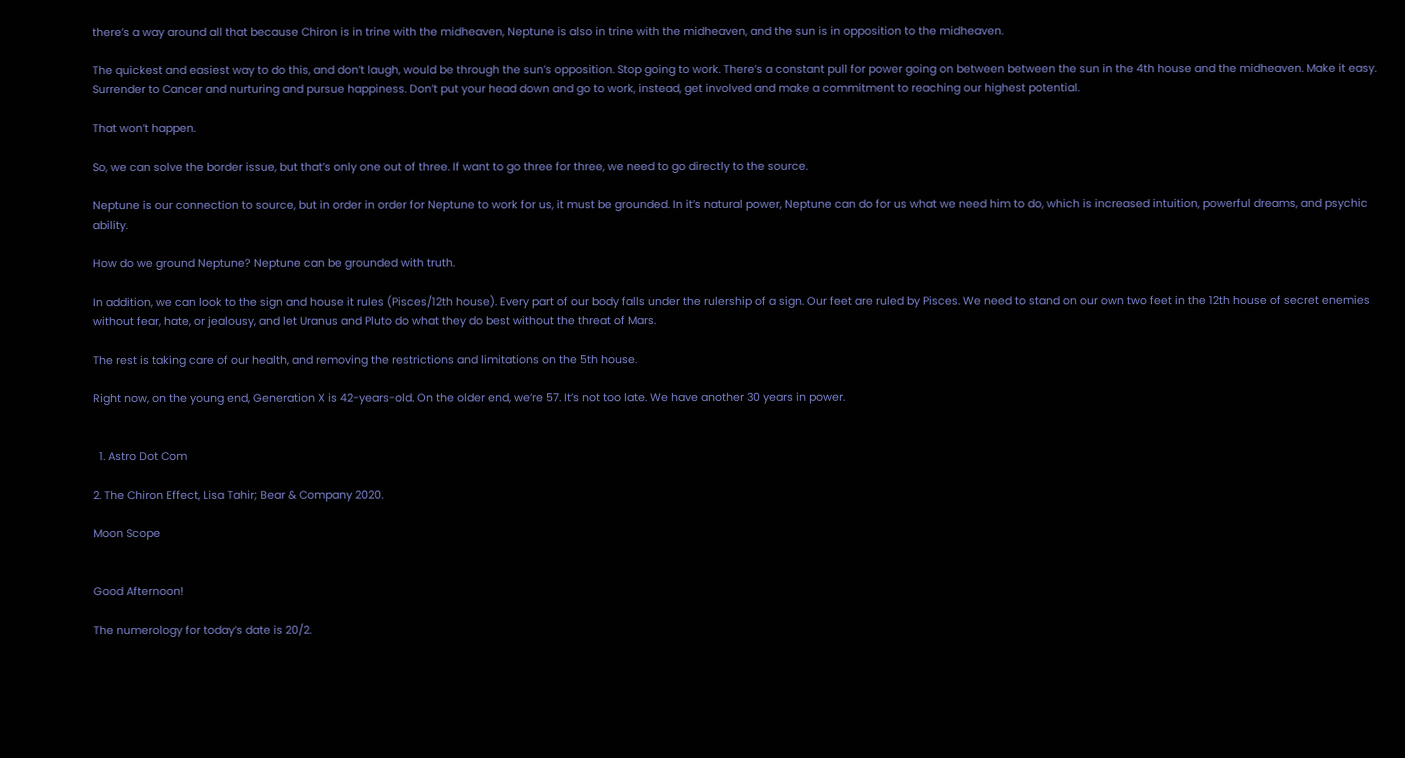there’s a way around all that because Chiron is in trine with the midheaven, Neptune is also in trine with the midheaven, and the sun is in opposition to the midheaven.

The quickest and easiest way to do this, and don’t laugh, would be through the sun’s opposition. Stop going to work. There’s a constant pull for power going on between between the sun in the 4th house and the midheaven. Make it easy. Surrender to Cancer and nurturing and pursue happiness. Don’t put your head down and go to work, instead, get involved and make a commitment to reaching our highest potential.

That won’t happen.

So, we can solve the border issue, but that’s only one out of three. If want to go three for three, we need to go directly to the source.

Neptune is our connection to source, but in order in order for Neptune to work for us, it must be grounded. In it’s natural power, Neptune can do for us what we need him to do, which is increased intuition, powerful dreams, and psychic ability.

How do we ground Neptune? Neptune can be grounded with truth.

In addition, we can look to the sign and house it rules (Pisces/12th house). Every part of our body falls under the rulership of a sign. Our feet are ruled by Pisces. We need to stand on our own two feet in the 12th house of secret enemies without fear, hate, or jealousy, and let Uranus and Pluto do what they do best without the threat of Mars.

The rest is taking care of our health, and removing the restrictions and limitations on the 5th house.

Right now, on the young end, Generation X is 42-years-old. On the older end, we’re 57. It’s not too late. We have another 30 years in power.


  1. Astro Dot Com

2. The Chiron Effect, Lisa Tahir; Bear & Company 2020.

Moon Scope


Good Afternoon!

The numerology for today’s date is 20/2.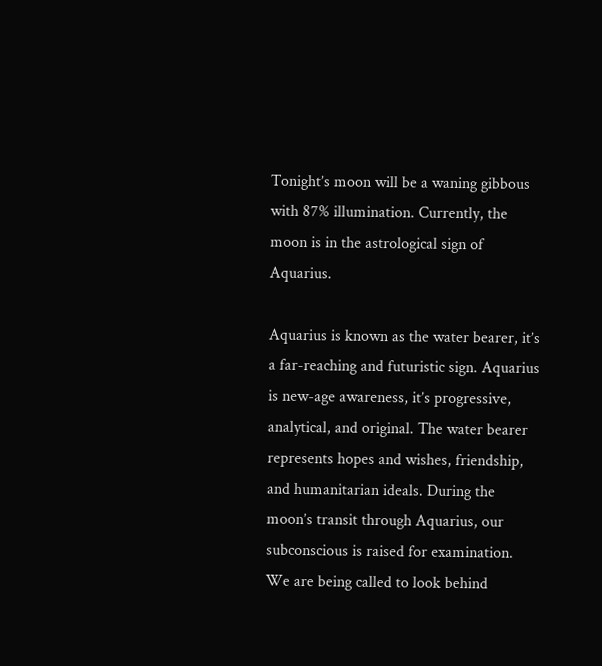Tonight’s moon will be a waning gibbous with 87% illumination. Currently, the moon is in the astrological sign of Aquarius.

Aquarius is known as the water bearer, it’s a far-reaching and futuristic sign. Aquarius is new-age awareness, it’s progressive, analytical, and original. The water bearer represents hopes and wishes, friendship, and humanitarian ideals. During the moon’s transit through Aquarius, our subconscious is raised for examination. We are being called to look behind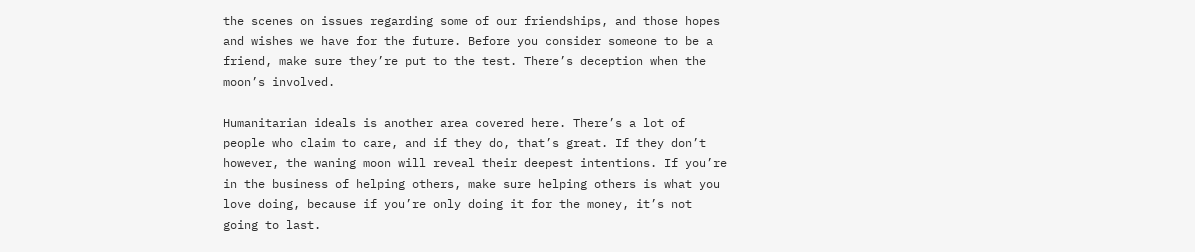the scenes on issues regarding some of our friendships, and those hopes and wishes we have for the future. Before you consider someone to be a friend, make sure they’re put to the test. There’s deception when the moon’s involved.

Humanitarian ideals is another area covered here. There’s a lot of people who claim to care, and if they do, that’s great. If they don’t however, the waning moon will reveal their deepest intentions. If you’re in the business of helping others, make sure helping others is what you love doing, because if you’re only doing it for the money, it’s not going to last.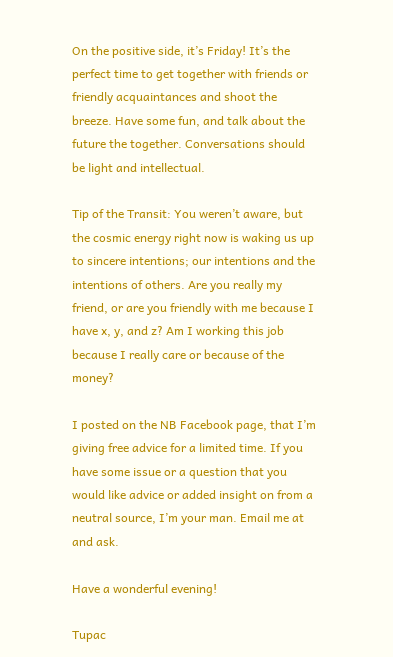On the positive side, it’s Friday! It’s the perfect time to get together with friends or friendly acquaintances and shoot the breeze. Have some fun, and talk about the future the together. Conversations should be light and intellectual.

Tip of the Transit: You weren’t aware, but the cosmic energy right now is waking us up to sincere intentions; our intentions and the intentions of others. Are you really my friend, or are you friendly with me because I have x, y, and z? Am I working this job because I really care or because of the money?

I posted on the NB Facebook page, that I’m giving free advice for a limited time. If you have some issue or a question that you would like advice or added insight on from a neutral source, I’m your man. Email me at and ask.

Have a wonderful evening!

Tupac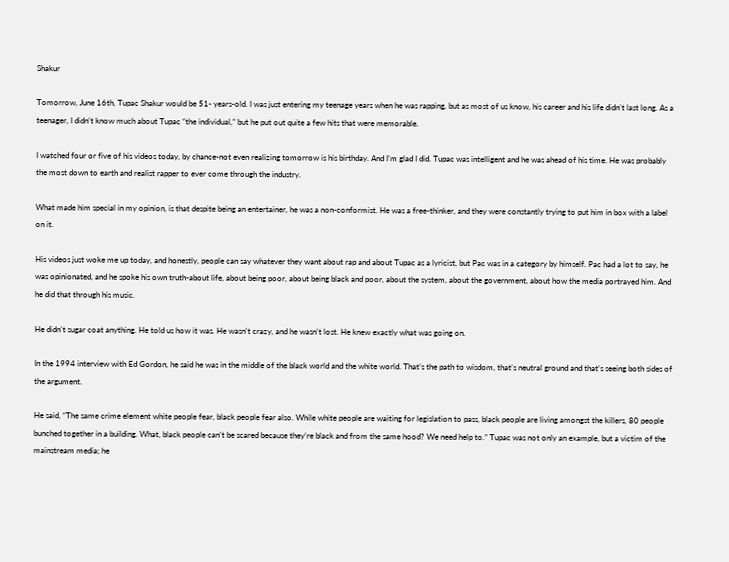Shakur

Tomorrow, June 16th, Tupac Shakur would be 51- years-old. I was just entering my teenage years when he was rapping, but as most of us know, his career and his life didn’t last long. As a teenager, I didn’t know much about Tupac “the individual,” but he put out quite a few hits that were memorable.

I watched four or five of his videos today, by chance-not even realizing tomorrow is his birthday. And I’m glad I did. Tupac was intelligent and he was ahead of his time. He was probably the most down to earth and realist rapper to ever come through the industry.

What made him special in my opinion, is that despite being an entertainer, he was a non-conformist. He was a free-thinker, and they were constantly trying to put him in box with a label on it.

His videos just woke me up today, and honestly, people can say whatever they want about rap and about Tupac as a lyricist, but Pac was in a category by himself. Pac had a lot to say, he was opinionated, and he spoke his own truth-about life, about being poor, about being black and poor, about the system, about the government, about how the media portrayed him. And he did that through his music.

He didn’t sugar coat anything. He told us how it was. He wasn’t crazy, and he wasn’t lost. He knew exactly what was going on.

In the 1994 interview with Ed Gordon, he said he was in the middle of the black world and the white world. That’s the path to wisdom, that’s neutral ground and that’s seeing both sides of the argument.

He said, “The same crime element white people fear, black people fear also. While white people are waiting for legislation to pass, black people are living amongst the killers, 80 people bunched together in a building. What, black people can’t be scared because they’re black and from the same hood? We need help to.” Tupac was not only an example, but a victim of the mainstream media; he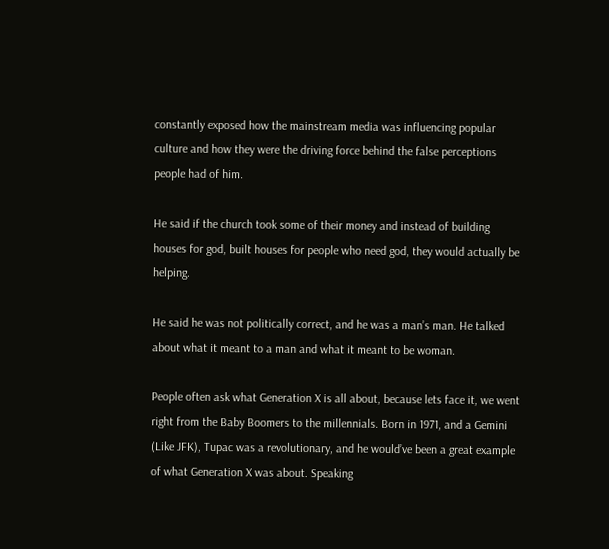constantly exposed how the mainstream media was influencing popular culture and how they were the driving force behind the false perceptions people had of him.

He said if the church took some of their money and instead of building houses for god, built houses for people who need god, they would actually be helping.

He said he was not politically correct, and he was a man’s man. He talked about what it meant to a man and what it meant to be woman.

People often ask what Generation X is all about, because lets face it, we went right from the Baby Boomers to the millennials. Born in 1971, and a Gemini (Like JFK), Tupac was a revolutionary, and he would’ve been a great example of what Generation X was about. Speaking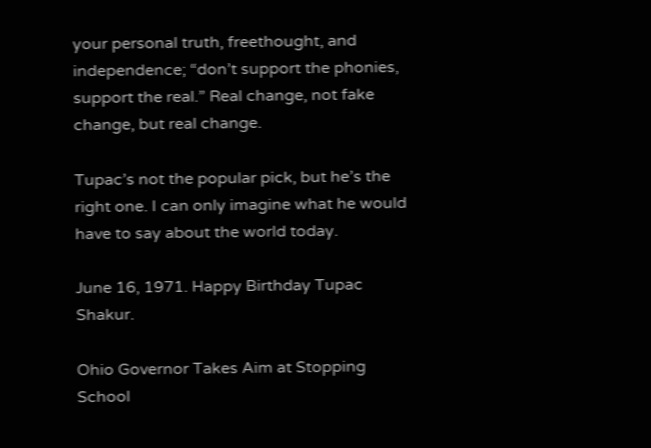your personal truth, freethought, and independence; “don’t support the phonies, support the real.” Real change, not fake change, but real change.

Tupac’s not the popular pick, but he’s the right one. I can only imagine what he would have to say about the world today.

June 16, 1971. Happy Birthday Tupac Shakur.

Ohio Governor Takes Aim at Stopping School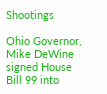Shootings

Ohio Governor, Mike DeWine signed House Bill 99 into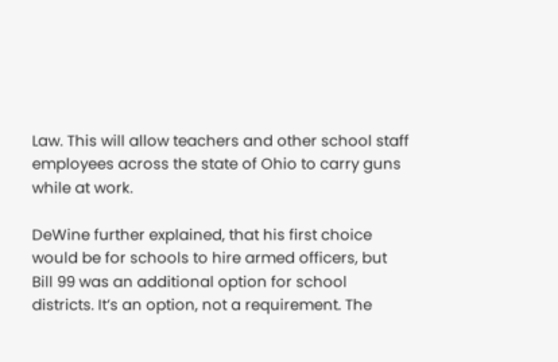Law. This will allow teachers and other school staff employees across the state of Ohio to carry guns while at work.

DeWine further explained, that his first choice would be for schools to hire armed officers, but Bill 99 was an additional option for school districts. It’s an option, not a requirement. The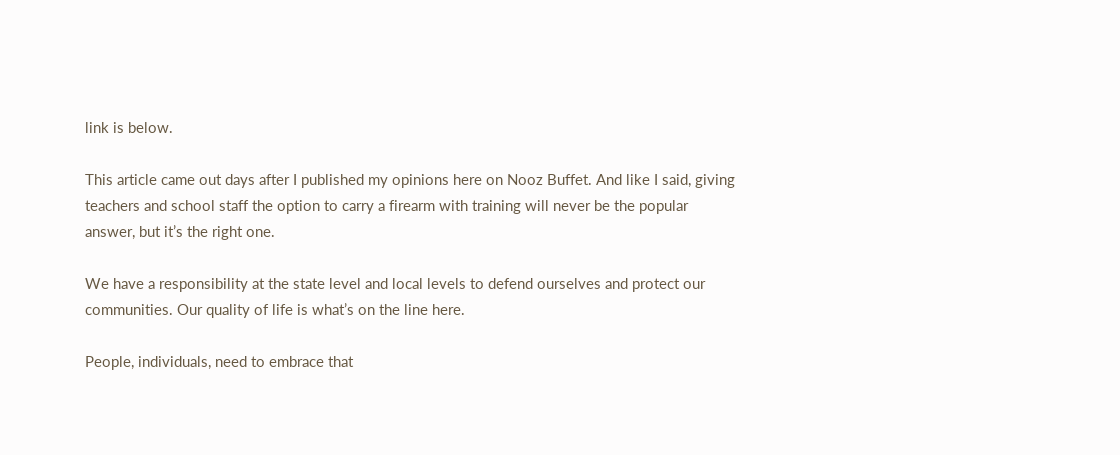link is below.

This article came out days after I published my opinions here on Nooz Buffet. And like I said, giving teachers and school staff the option to carry a firearm with training will never be the popular answer, but it’s the right one.

We have a responsibility at the state level and local levels to defend ourselves and protect our communities. Our quality of life is what’s on the line here.

People, individuals, need to embrace that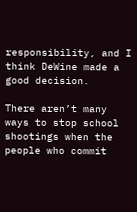responsibility, and I think DeWine made a good decision.

There aren’t many ways to stop school shootings when the people who commit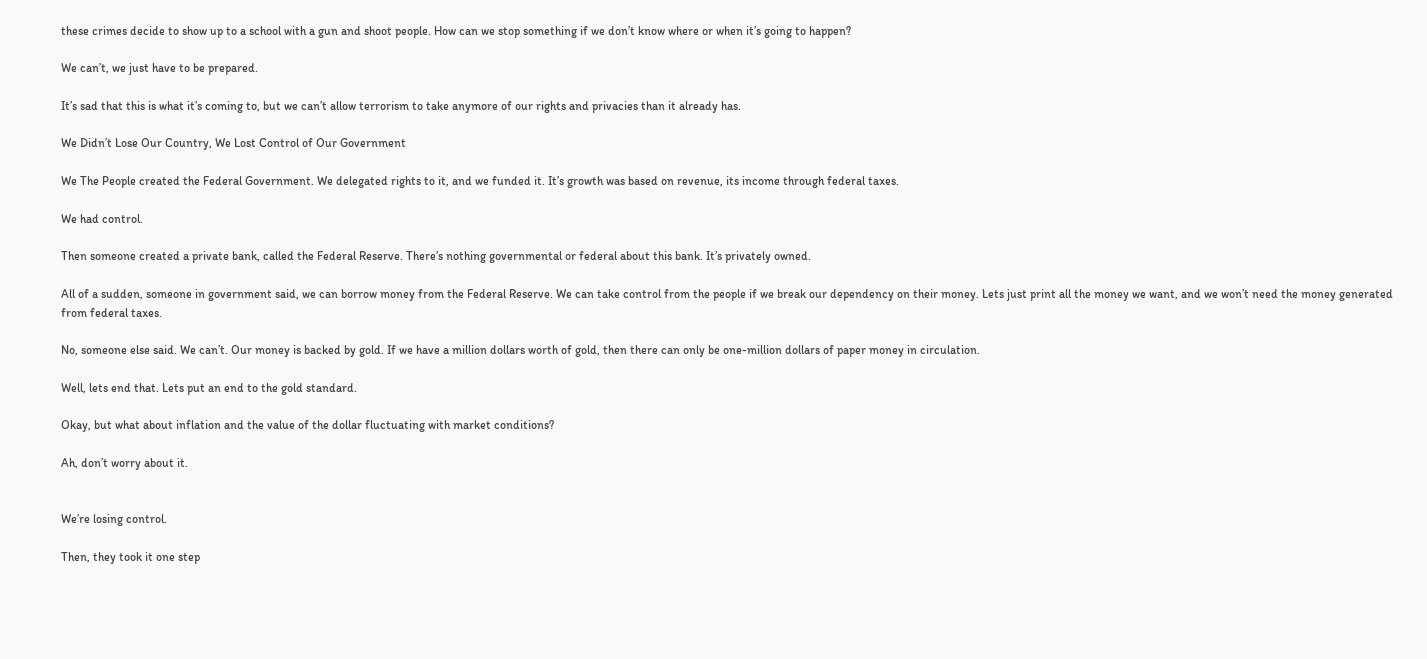these crimes decide to show up to a school with a gun and shoot people. How can we stop something if we don’t know where or when it’s going to happen?

We can’t, we just have to be prepared.

It’s sad that this is what it’s coming to, but we can’t allow terrorism to take anymore of our rights and privacies than it already has.

We Didn’t Lose Our Country, We Lost Control of Our Government

We The People created the Federal Government. We delegated rights to it, and we funded it. It’s growth was based on revenue, its income through federal taxes.

We had control.

Then someone created a private bank, called the Federal Reserve. There’s nothing governmental or federal about this bank. It’s privately owned.

All of a sudden, someone in government said, we can borrow money from the Federal Reserve. We can take control from the people if we break our dependency on their money. Lets just print all the money we want, and we won’t need the money generated from federal taxes.

No, someone else said. We can’t. Our money is backed by gold. If we have a million dollars worth of gold, then there can only be one-million dollars of paper money in circulation.

Well, lets end that. Lets put an end to the gold standard.

Okay, but what about inflation and the value of the dollar fluctuating with market conditions?

Ah, don’t worry about it.


We’re losing control.

Then, they took it one step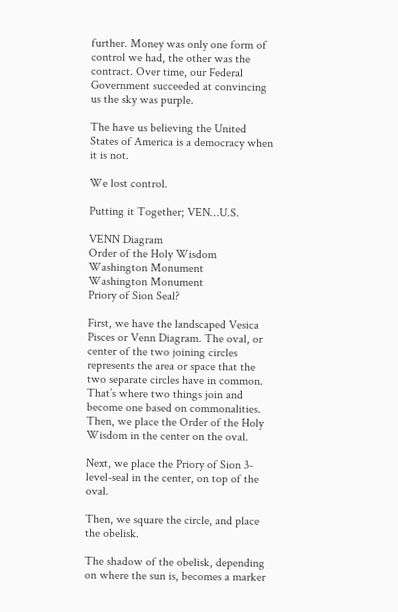further. Money was only one form of control we had, the other was the contract. Over time, our Federal Government succeeded at convincing us the sky was purple.

The have us believing the United States of America is a democracy when it is not.

We lost control.

Putting it Together; VEN…U.S.

VENN Diagram
Order of the Holy Wisdom
Washington Monument
Washington Monument
Priory of Sion Seal?

First, we have the landscaped Vesica Pisces or Venn Diagram. The oval, or center of the two joining circles represents the area or space that the two separate circles have in common. That’s where two things join and become one based on commonalities. Then, we place the Order of the Holy Wisdom in the center on the oval.

Next, we place the Priory of Sion 3-level-seal in the center, on top of the oval.

Then, we square the circle, and place the obelisk.

The shadow of the obelisk, depending on where the sun is, becomes a marker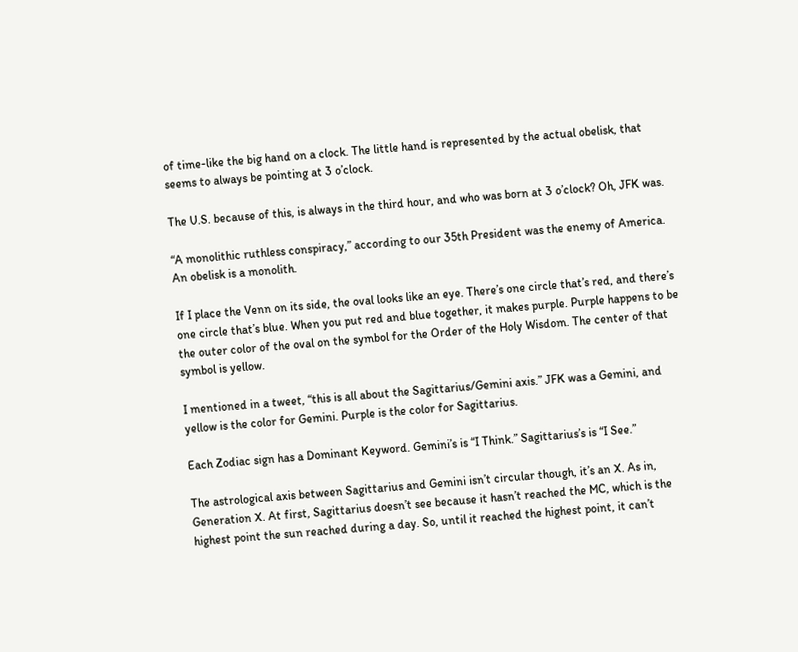of time-like the big hand on a clock. The little hand is represented by the actual obelisk, that seems to always be pointing at 3 o’clock.

The U.S. because of this, is always in the third hour, and who was born at 3 o’clock? Oh, JFK was.

“A monolithic ruthless conspiracy,” according to our 35th President was the enemy of America. An obelisk is a monolith.

If I place the Venn on its side, the oval looks like an eye. There’s one circle that’s red, and there’s one circle that’s blue. When you put red and blue together, it makes purple. Purple happens to be the outer color of the oval on the symbol for the Order of the Holy Wisdom. The center of that symbol is yellow.

I mentioned in a tweet, “this is all about the Sagittarius/Gemini axis.” JFK was a Gemini, and yellow is the color for Gemini. Purple is the color for Sagittarius.

Each Zodiac sign has a Dominant Keyword. Gemini’s is “I Think.” Sagittarius’s is “I See.”

The astrological axis between Sagittarius and Gemini isn’t circular though, it’s an X. As in, Generation X. At first, Sagittarius doesn’t see because it hasn’t reached the MC, which is the highest point the sun reached during a day. So, until it reached the highest point, it can’t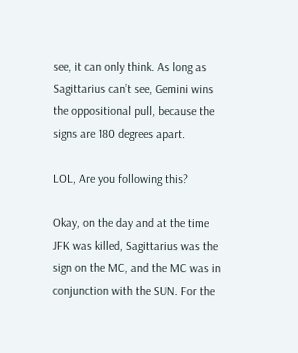see, it can only think. As long as Sagittarius can’t see, Gemini wins the oppositional pull, because the signs are 180 degrees apart.

LOL, Are you following this?

Okay, on the day and at the time JFK was killed, Sagittarius was the sign on the MC, and the MC was in conjunction with the SUN. For the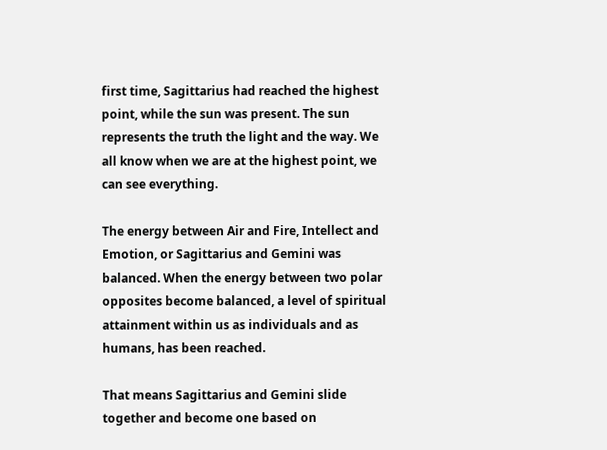first time, Sagittarius had reached the highest point, while the sun was present. The sun represents the truth the light and the way. We all know when we are at the highest point, we can see everything.

The energy between Air and Fire, Intellect and Emotion, or Sagittarius and Gemini was balanced. When the energy between two polar opposites become balanced, a level of spiritual attainment within us as individuals and as humans, has been reached.

That means Sagittarius and Gemini slide together and become one based on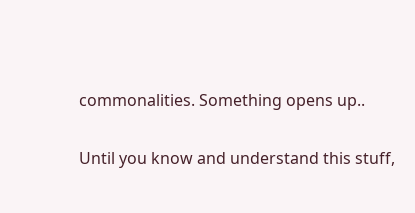commonalities. Something opens up..

Until you know and understand this stuff,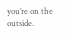you’re on the outside.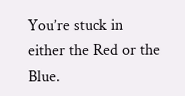You’re stuck in either the Red or the Blue.